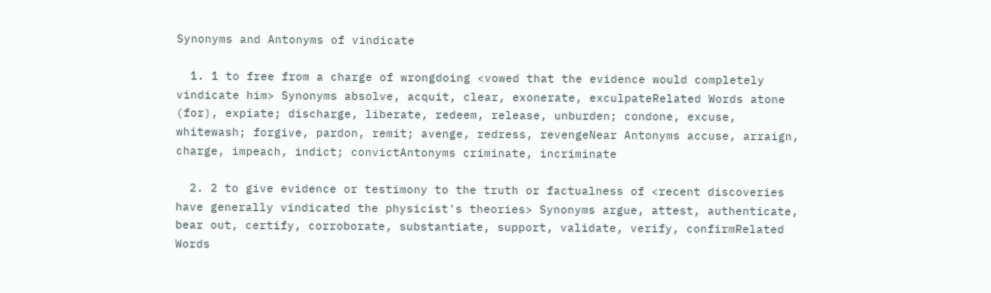Synonyms and Antonyms of vindicate

  1. 1 to free from a charge of wrongdoing <vowed that the evidence would completely vindicate him> Synonyms absolve, acquit, clear, exonerate, exculpateRelated Words atone (for), expiate; discharge, liberate, redeem, release, unburden; condone, excuse, whitewash; forgive, pardon, remit; avenge, redress, revengeNear Antonyms accuse, arraign, charge, impeach, indict; convictAntonyms criminate, incriminate

  2. 2 to give evidence or testimony to the truth or factualness of <recent discoveries have generally vindicated the physicist's theories> Synonyms argue, attest, authenticate, bear out, certify, corroborate, substantiate, support, validate, verify, confirmRelated Words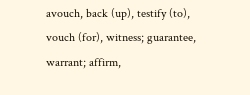avouch, back (up), testify (to), vouch (for), witness; guarantee, warrant; affirm,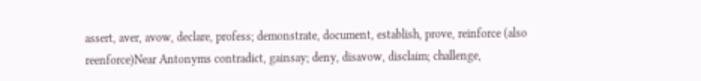assert, aver, avow, declare, profess; demonstrate, document, establish, prove, reinforce (also reenforce)Near Antonyms contradict, gainsay; deny, disavow, disclaim; challenge,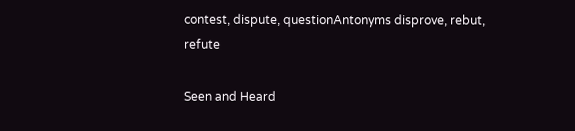contest, dispute, questionAntonyms disprove, rebut, refute

Seen and Heard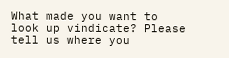What made you want to look up vindicate? Please tell us where you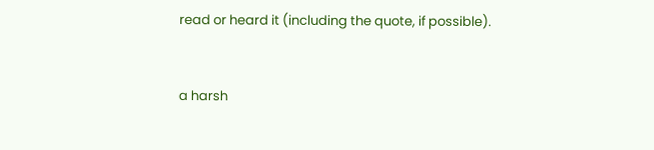read or heard it (including the quote, if possible).


a harsh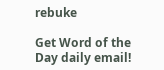rebuke

Get Word of the Day daily email!